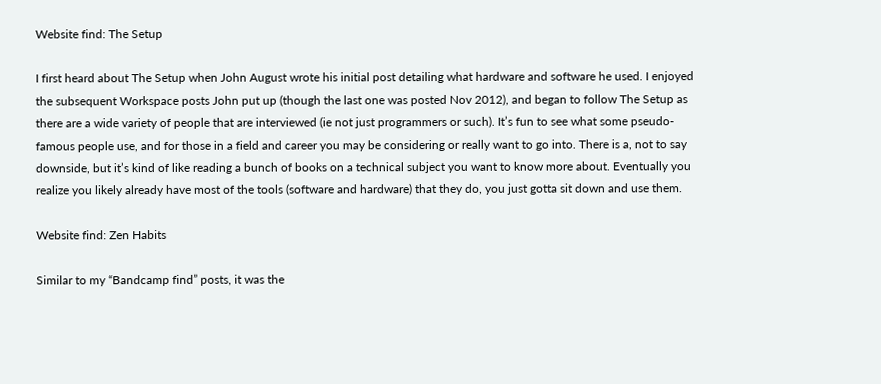Website find: The Setup

I first heard about The Setup when John August wrote his initial post detailing what hardware and software he used. I enjoyed the subsequent Workspace posts John put up (though the last one was posted Nov 2012), and began to follow The Setup as there are a wide variety of people that are interviewed (ie not just programmers or such). It’s fun to see what some pseudo-famous people use, and for those in a field and career you may be considering or really want to go into. There is a, not to say downside, but it’s kind of like reading a bunch of books on a technical subject you want to know more about. Eventually you realize you likely already have most of the tools (software and hardware) that they do, you just gotta sit down and use them.

Website find: Zen Habits

Similar to my “Bandcamp find” posts, it was the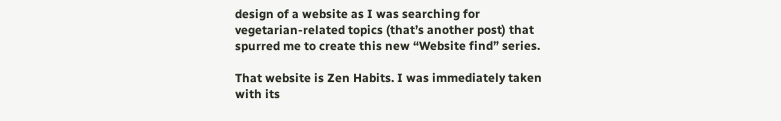design of a website as I was searching for vegetarian-related topics (that’s another post) that spurred me to create this new “Website find” series.

That website is Zen Habits. I was immediately taken with its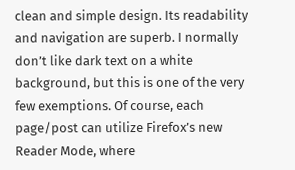clean and simple design. Its readability and navigation are superb. I normally don’t like dark text on a white background, but this is one of the very few exemptions. Of course, each page/post can utilize Firefox’s new Reader Mode, where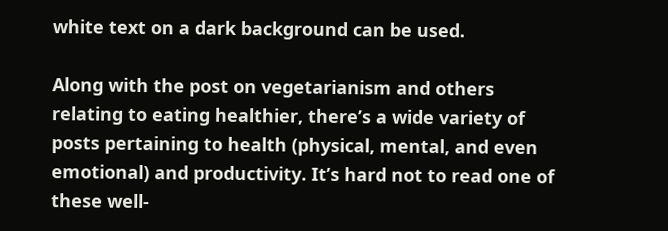white text on a dark background can be used.

Along with the post on vegetarianism and others relating to eating healthier, there’s a wide variety of posts pertaining to health (physical, mental, and even emotional) and productivity. It’s hard not to read one of these well-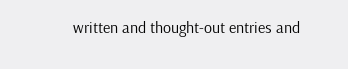written and thought-out entries and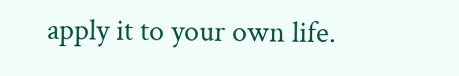apply it to your own life.